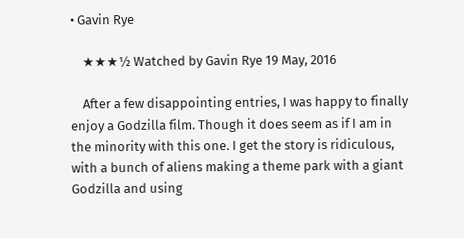• Gavin Rye

    ★★★½ Watched by Gavin Rye 19 May, 2016

    After a few disappointing entries, I was happy to finally enjoy a Godzilla film. Though it does seem as if I am in the minority with this one. I get the story is ridiculous, with a bunch of aliens making a theme park with a giant Godzilla and using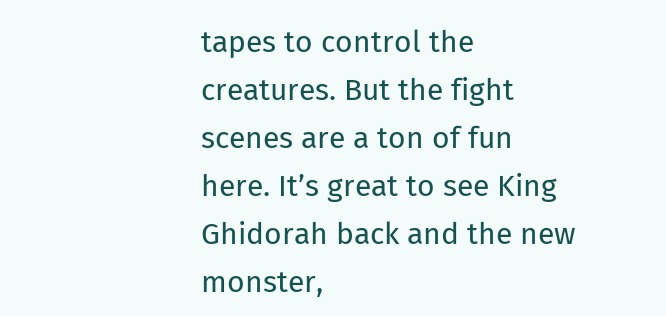tapes to control the creatures. But the fight scenes are a ton of fun here. It’s great to see King Ghidorah back and the new monster,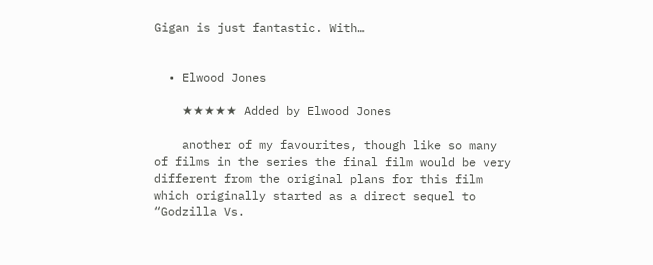Gigan is just fantastic. With…


  • Elwood Jones

    ★★★★★ Added by Elwood Jones

    another of my favourites, though like so many of films in the series the final film would be very different from the original plans for this film which originally started as a direct sequel to “Godzilla Vs.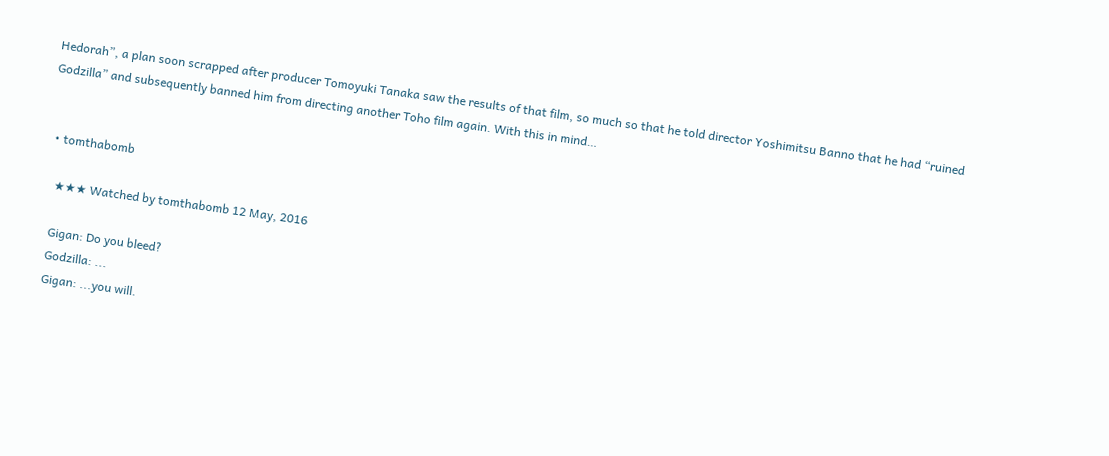Hedorah”, a plan soon scrapped after producer Tomoyuki Tanaka saw the results of that film, so much so that he told director Yoshimitsu Banno that he had “ruined Godzilla” and subsequently banned him from directing another Toho film again. With this in mind…


  • tomthabomb

    ★★★ Watched by tomthabomb 12 May, 2016

    Gigan: Do you bleed?
    Godzilla: ...
    Gigan: ...you will.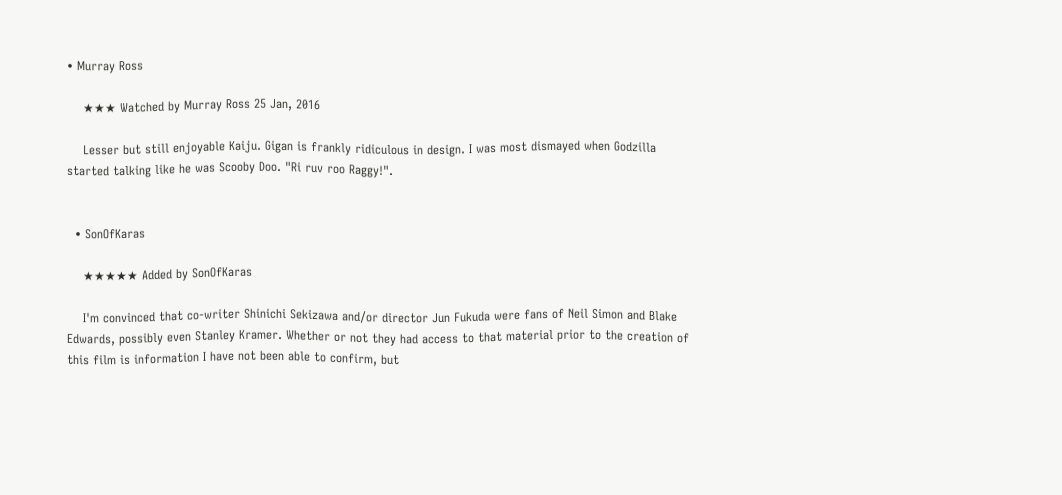• Murray Ross

    ★★★ Watched by Murray Ross 25 Jan, 2016

    Lesser but still enjoyable Kaiju. Gigan is frankly ridiculous in design. I was most dismayed when Godzilla started talking like he was Scooby Doo. "Ri ruv roo Raggy!".


  • SonOfKaras

    ★★★★★ Added by SonOfKaras

    I'm convinced that co-writer Shinichi Sekizawa and/or director Jun Fukuda were fans of Neil Simon and Blake Edwards, possibly even Stanley Kramer. Whether or not they had access to that material prior to the creation of this film is information I have not been able to confirm, but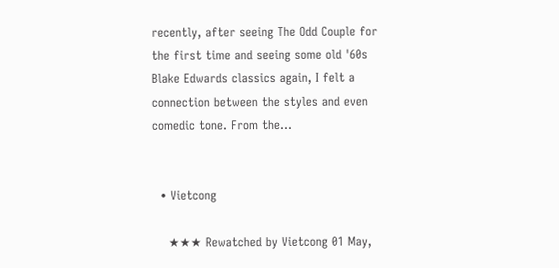recently, after seeing The Odd Couple for the first time and seeing some old '60s Blake Edwards classics again, I felt a connection between the styles and even comedic tone. From the…


  • Vietcong

    ★★★ Rewatched by Vietcong 01 May,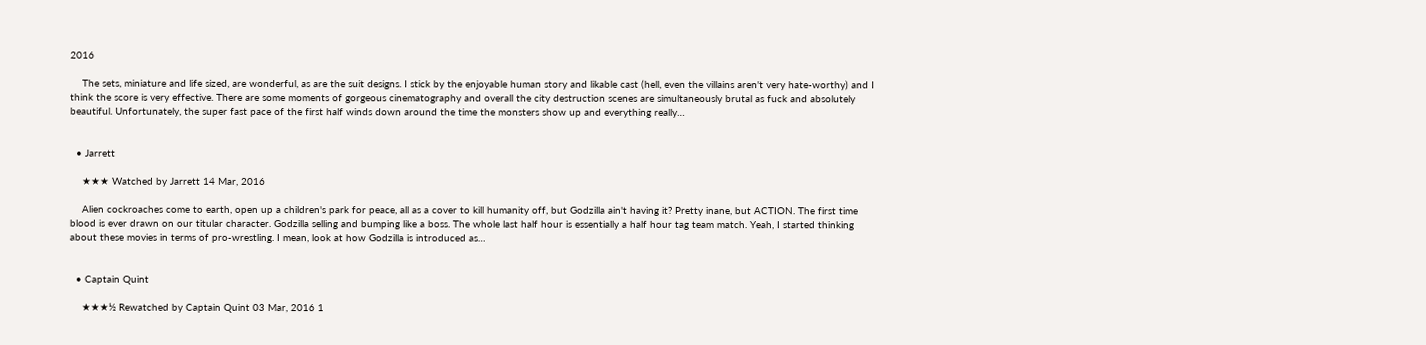2016

    The sets, miniature and life sized, are wonderful, as are the suit designs. I stick by the enjoyable human story and likable cast (hell, even the villains aren't very hate-worthy) and I think the score is very effective. There are some moments of gorgeous cinematography and overall the city destruction scenes are simultaneously brutal as fuck and absolutely beautiful. Unfortunately, the super fast pace of the first half winds down around the time the monsters show up and everything really…


  • Jarrett

    ★★★ Watched by Jarrett 14 Mar, 2016

    Alien cockroaches come to earth, open up a children's park for peace, all as a cover to kill humanity off, but Godzilla ain't having it? Pretty inane, but ACTION. The first time blood is ever drawn on our titular character. Godzilla selling and bumping like a boss. The whole last half hour is essentially a half hour tag team match. Yeah, I started thinking about these movies in terms of pro-wrestling. I mean, look at how Godzilla is introduced as…


  • Captain Quint

    ★★★½ Rewatched by Captain Quint 03 Mar, 2016 1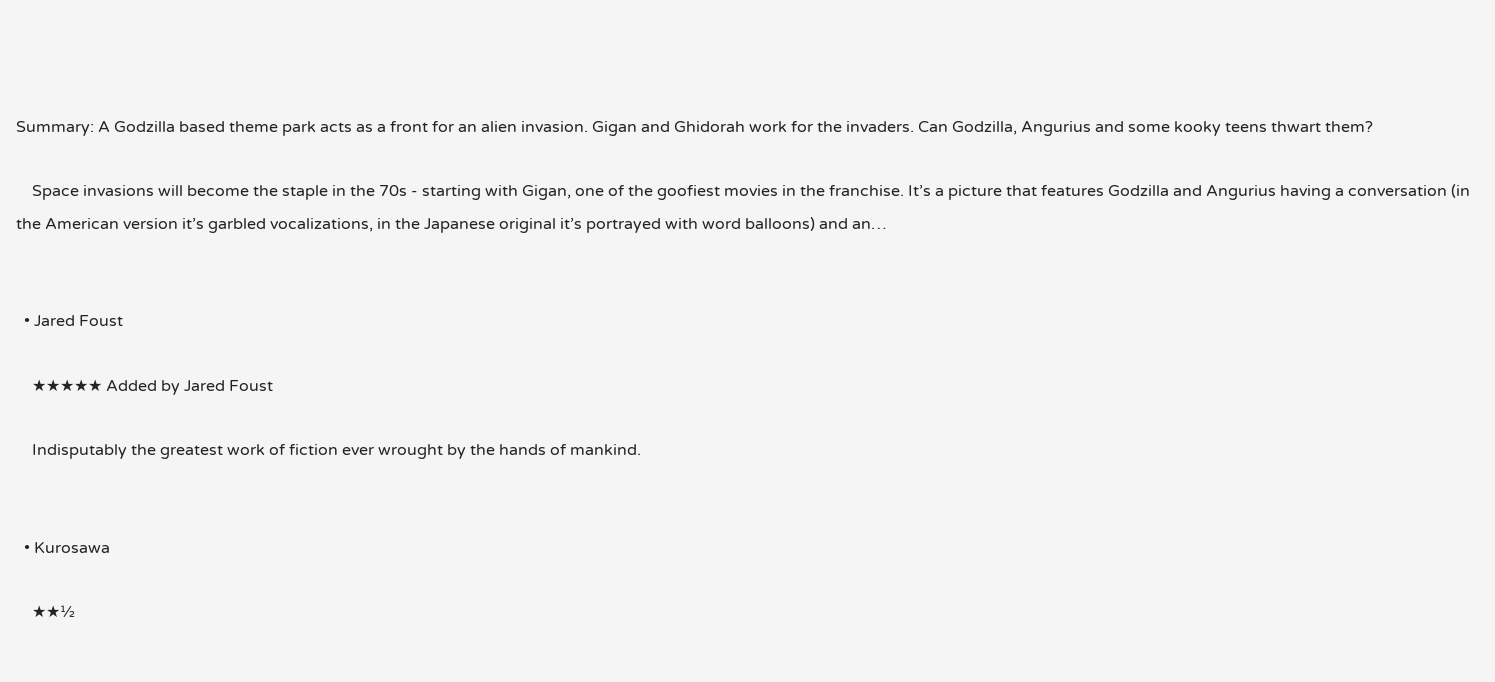Summary: A Godzilla based theme park acts as a front for an alien invasion. Gigan and Ghidorah work for the invaders. Can Godzilla, Angurius and some kooky teens thwart them?

    Space invasions will become the staple in the 70s - starting with Gigan, one of the goofiest movies in the franchise. It’s a picture that features Godzilla and Angurius having a conversation (in the American version it’s garbled vocalizations, in the Japanese original it’s portrayed with word balloons) and an…


  • Jared Foust

    ★★★★★ Added by Jared Foust

    Indisputably the greatest work of fiction ever wrought by the hands of mankind.


  • Kurosawa

    ★★½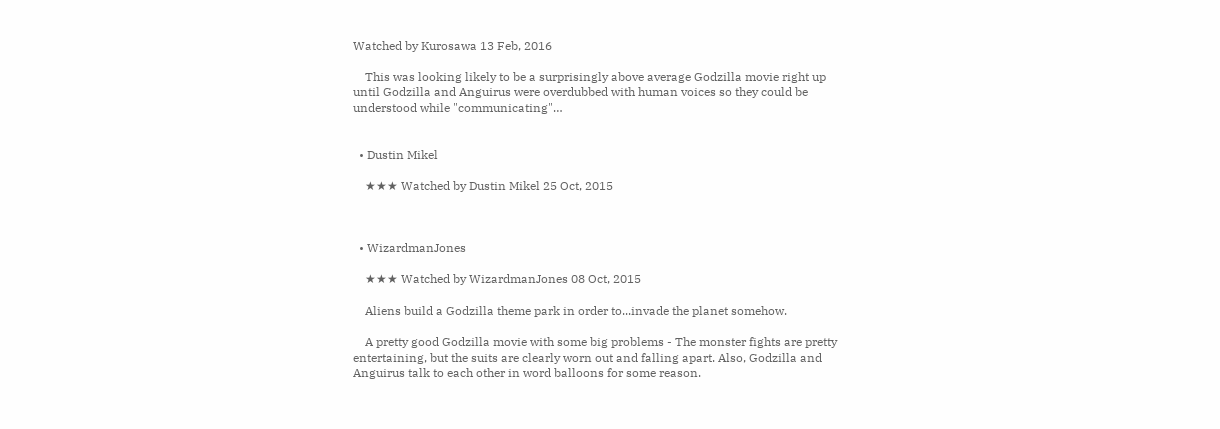Watched by Kurosawa 13 Feb, 2016

    This was looking likely to be a surprisingly above average Godzilla movie right up until Godzilla and Anguirus were overdubbed with human voices so they could be understood while "communicating"…


  • Dustin Mikel

    ★★★ Watched by Dustin Mikel 25 Oct, 2015



  • WizardmanJones

    ★★★ Watched by WizardmanJones 08 Oct, 2015

    Aliens build a Godzilla theme park in order to...invade the planet somehow.

    A pretty good Godzilla movie with some big problems - The monster fights are pretty entertaining, but the suits are clearly worn out and falling apart. Also, Godzilla and Anguirus talk to each other in word balloons for some reason.